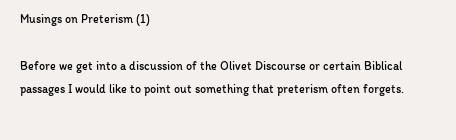Musings on Preterism (1)

Before we get into a discussion of the Olivet Discourse or certain Biblical passages I would like to point out something that preterism often forgets.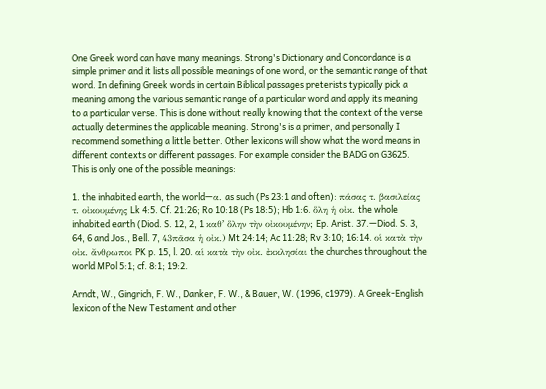One Greek word can have many meanings. Strong's Dictionary and Concordance is a simple primer and it lists all possible meanings of one word, or the semantic range of that word. In defining Greek words in certain Biblical passages preterists typically pick a meaning among the various semantic range of a particular word and apply its meaning to a particular verse. This is done without really knowing that the context of the verse actually determines the applicable meaning. Strong's is a primer, and personally I recommend something a little better. Other lexicons will show what the word means in different contexts or different passages. For example consider the BADG on G3625. This is only one of the possible meanings:

1. the inhabited earth, the world—α. as such (Ps 23:1 and often): πάσας τ. βασιλείας τ. οἰκουμένης Lk 4:5. Cf. 21:26; Ro 10:18 (Ps 18:5); Hb 1:6. ὅλη ἡ οἰκ. the whole inhabited earth (Diod. S. 12, 2, 1 καθʼ ὅλην τὴν οἰκουμένην; Ep. Arist. 37.—Diod. S. 3, 64, 6 and Jos., Bell. 7, 43πᾶσα ἡ οἰκ.) Mt 24:14; Ac 11:28; Rv 3:10; 16:14. οἱ κατὰ τὴν οἰκ. ἄνθρωποι PK p. 15, l. 20. αἱ κατὰ τὴν οἰκ. ἐκκλησίαι the churches throughout the world MPol 5:1; cf. 8:1; 19:2.

Arndt, W., Gingrich, F. W., Danker, F. W., & Bauer, W. (1996, c1979). A Greek-English lexicon of the New Testament and other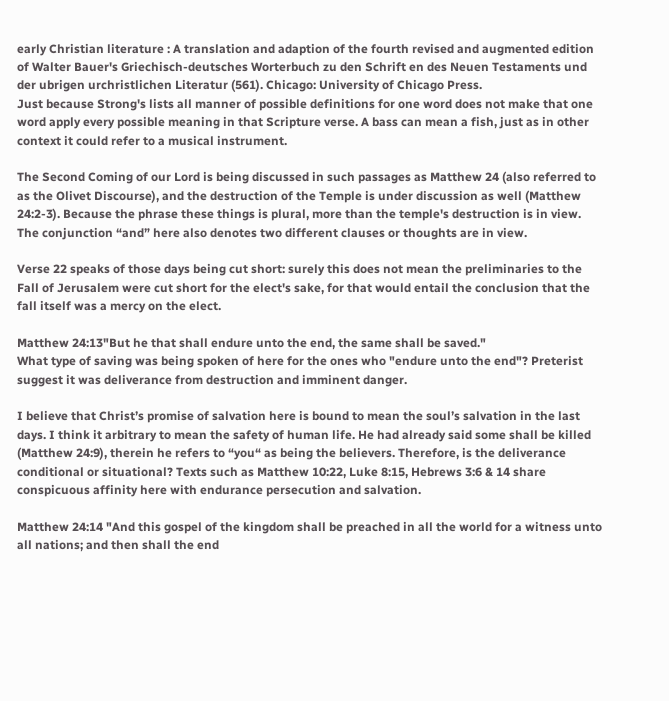early Christian literature : A translation and adaption of the fourth revised and augmented edition of Walter Bauer's Griechisch-deutsches Worterbuch zu den Schrift en des Neuen Testaments und der ubrigen urchristlichen Literatur (561). Chicago: University of Chicago Press.
Just because Strong's lists all manner of possible definitions for one word does not make that one word apply every possible meaning in that Scripture verse. A bass can mean a fish, just as in other context it could refer to a musical instrument.

The Second Coming of our Lord is being discussed in such passages as Matthew 24 (also referred to as the Olivet Discourse), and the destruction of the Temple is under discussion as well (Matthew 24:2-3). Because the phrase these things is plural, more than the temple's destruction is in view. The conjunction “and” here also denotes two different clauses or thoughts are in view.

Verse 22 speaks of those days being cut short: surely this does not mean the preliminaries to the Fall of Jerusalem were cut short for the elect's sake, for that would entail the conclusion that the fall itself was a mercy on the elect.

Matthew 24:13"But he that shall endure unto the end, the same shall be saved."
What type of saving was being spoken of here for the ones who "endure unto the end"? Preterist suggest it was deliverance from destruction and imminent danger.

I believe that Christ’s promise of salvation here is bound to mean the soul’s salvation in the last days. I think it arbitrary to mean the safety of human life. He had already said some shall be killed (Matthew 24:9), therein he refers to “you“ as being the believers. Therefore, is the deliverance conditional or situational? Texts such as Matthew 10:22, Luke 8:15, Hebrews 3:6 & 14 share conspicuous affinity here with endurance persecution and salvation.

Matthew 24:14 "And this gospel of the kingdom shall be preached in all the world for a witness unto all nations; and then shall the end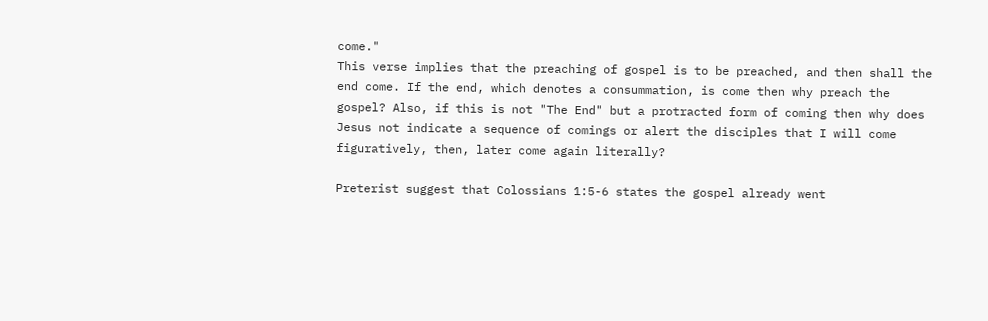come."
This verse implies that the preaching of gospel is to be preached, and then shall the end come. If the end, which denotes a consummation, is come then why preach the gospel? Also, if this is not "The End" but a protracted form of coming then why does Jesus not indicate a sequence of comings or alert the disciples that I will come figuratively, then, later come again literally?

Preterist suggest that Colossians 1:5-6 states the gospel already went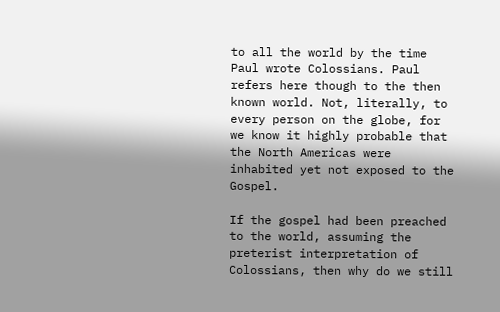to all the world by the time Paul wrote Colossians. Paul refers here though to the then known world. Not, literally, to every person on the globe, for we know it highly probable that the North Americas were inhabited yet not exposed to the Gospel.

If the gospel had been preached to the world, assuming the preterist interpretation of Colossians, then why do we still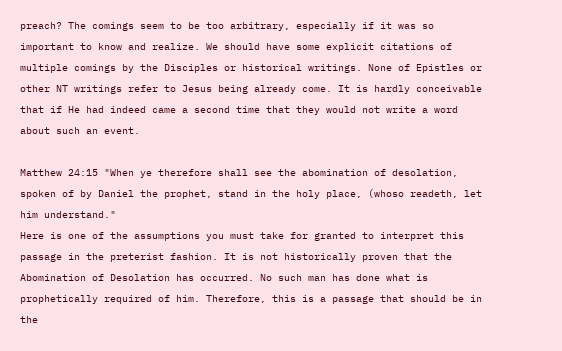preach? The comings seem to be too arbitrary, especially if it was so important to know and realize. We should have some explicit citations of multiple comings by the Disciples or historical writings. None of Epistles or other NT writings refer to Jesus being already come. It is hardly conceivable that if He had indeed came a second time that they would not write a word about such an event.

Matthew 24:15 "When ye therefore shall see the abomination of desolation, spoken of by Daniel the prophet, stand in the holy place, (whoso readeth, let him understand."
Here is one of the assumptions you must take for granted to interpret this passage in the preterist fashion. It is not historically proven that the Abomination of Desolation has occurred. No such man has done what is prophetically required of him. Therefore, this is a passage that should be in the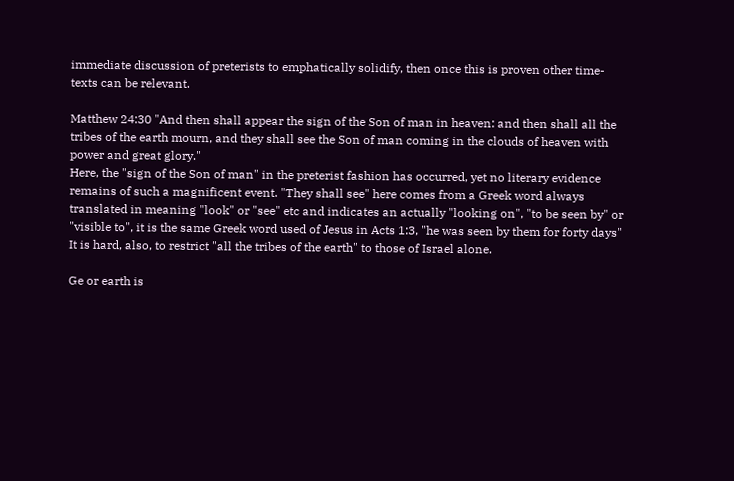immediate discussion of preterists to emphatically solidify, then once this is proven other time-texts can be relevant.

Matthew 24:30 "And then shall appear the sign of the Son of man in heaven: and then shall all the tribes of the earth mourn, and they shall see the Son of man coming in the clouds of heaven with power and great glory."
Here, the "sign of the Son of man" in the preterist fashion has occurred, yet no literary evidence remains of such a magnificent event. "They shall see" here comes from a Greek word always translated in meaning "look" or "see" etc and indicates an actually "looking on", "to be seen by" or "visible to", it is the same Greek word used of Jesus in Acts 1:3, "he was seen by them for forty days" It is hard, also, to restrict "all the tribes of the earth" to those of Israel alone.

Ge or earth is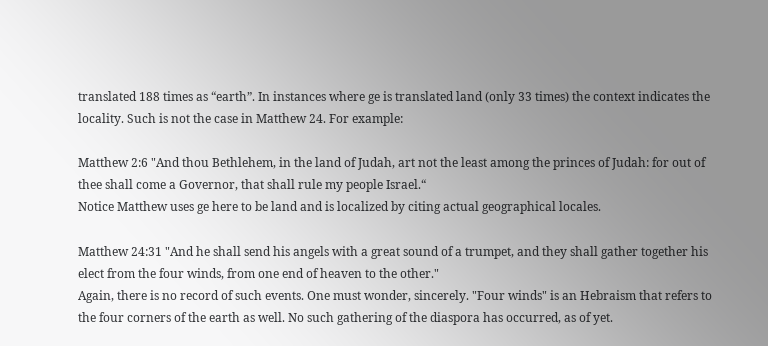translated 188 times as “earth”. In instances where ge is translated land (only 33 times) the context indicates the locality. Such is not the case in Matthew 24. For example:

Matthew 2:6 "And thou Bethlehem, in the land of Judah, art not the least among the princes of Judah: for out of thee shall come a Governor, that shall rule my people Israel.“
Notice Matthew uses ge here to be land and is localized by citing actual geographical locales.

Matthew 24:31 "And he shall send his angels with a great sound of a trumpet, and they shall gather together his elect from the four winds, from one end of heaven to the other."
Again, there is no record of such events. One must wonder, sincerely. "Four winds" is an Hebraism that refers to the four corners of the earth as well. No such gathering of the diaspora has occurred, as of yet.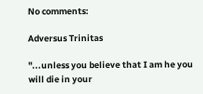No comments:

Adversus Trinitas

"...unless you believe that I am he you will die in your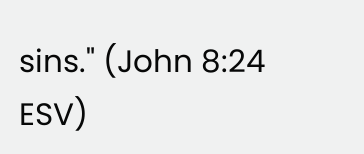sins." (John 8:24 ESV)